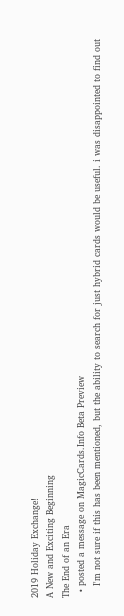2019 Holiday Exchange!
A New and Exciting Beginning
The End of an Era
  • posted a message on MagicCards.Info Beta Preview
    I'm not sure if this has been mentioned, but the ability to search for just hybrid cards would be useful. i was disappointed to find out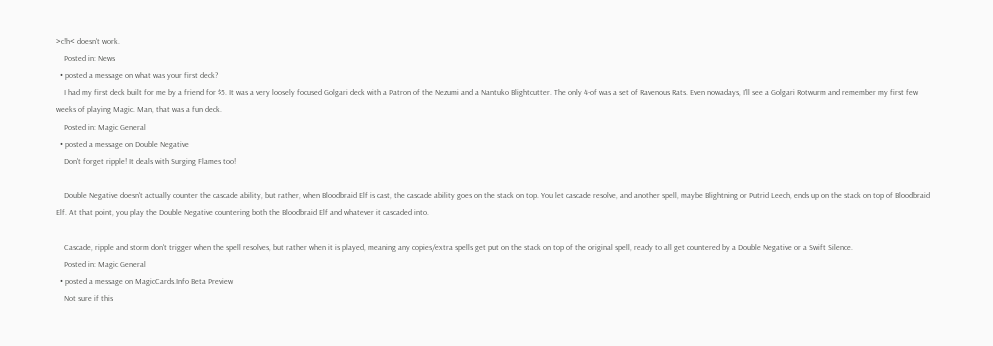>c!h< doesn't work.
    Posted in: News
  • posted a message on what was your first deck?
    I had my first deck built for me by a friend for $5. It was a very loosely focused Golgari deck with a Patron of the Nezumi and a Nantuko Blightcutter. The only 4-of was a set of Ravenous Rats. Even nowadays, I'll see a Golgari Rotwurm and remember my first few weeks of playing Magic. Man, that was a fun deck.
    Posted in: Magic General
  • posted a message on Double Negative
    Don't forget ripple! It deals with Surging Flames too!

    Double Negative doesn't actually counter the cascade ability, but rather, when Bloodbraid Elf is cast, the cascade ability goes on the stack on top. You let cascade resolve, and another spell, maybe Blightning or Putrid Leech, ends up on the stack on top of Bloodbraid Elf. At that point, you play the Double Negative countering both the Bloodbraid Elf and whatever it cascaded into.

    Cascade, ripple and storm don't trigger when the spell resolves, but rather when it is played, meaning any copies/extra spells get put on the stack on top of the original spell, ready to all get countered by a Double Negative or a Swift Silence.
    Posted in: Magic General
  • posted a message on MagicCards.Info Beta Preview
    Not sure if this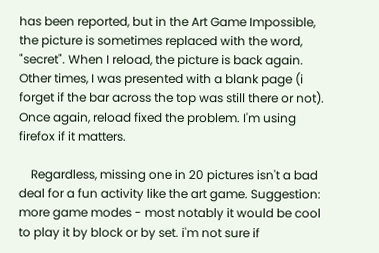has been reported, but in the Art Game Impossible, the picture is sometimes replaced with the word, "secret". When I reload, the picture is back again. Other times, I was presented with a blank page (i forget if the bar across the top was still there or not). Once again, reload fixed the problem. I'm using firefox if it matters.

    Regardless, missing one in 20 pictures isn't a bad deal for a fun activity like the art game. Suggestion: more game modes - most notably it would be cool to play it by block or by set. i'm not sure if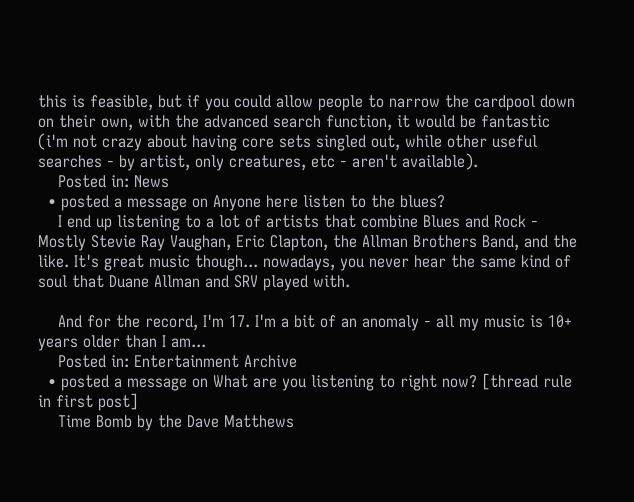this is feasible, but if you could allow people to narrow the cardpool down on their own, with the advanced search function, it would be fantastic (i'm not crazy about having core sets singled out, while other useful searches - by artist, only creatures, etc - aren't available).
    Posted in: News
  • posted a message on Anyone here listen to the blues?
    I end up listening to a lot of artists that combine Blues and Rock - Mostly Stevie Ray Vaughan, Eric Clapton, the Allman Brothers Band, and the like. It's great music though... nowadays, you never hear the same kind of soul that Duane Allman and SRV played with.

    And for the record, I'm 17. I'm a bit of an anomaly - all my music is 10+ years older than I am...
    Posted in: Entertainment Archive
  • posted a message on What are you listening to right now? [thread rule in first post]
    Time Bomb by the Dave Matthews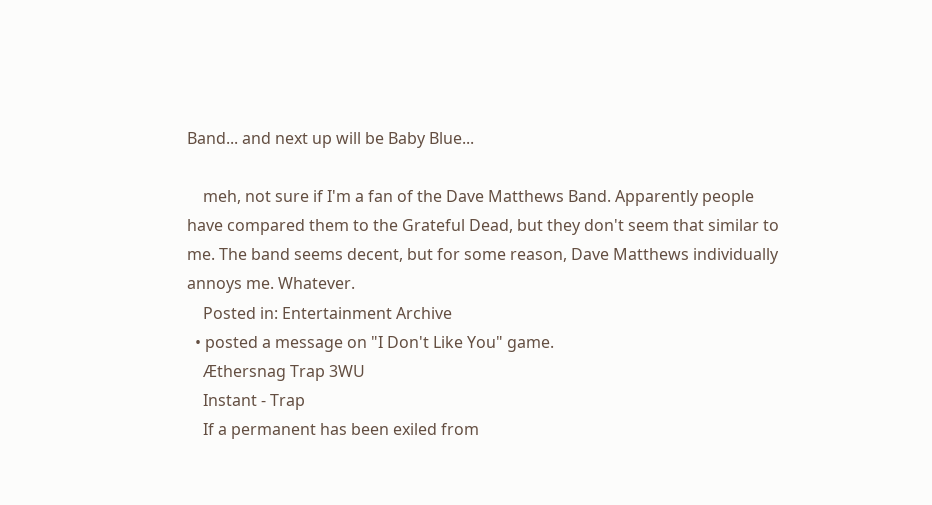Band... and next up will be Baby Blue...

    meh, not sure if I'm a fan of the Dave Matthews Band. Apparently people have compared them to the Grateful Dead, but they don't seem that similar to me. The band seems decent, but for some reason, Dave Matthews individually annoys me. Whatever.
    Posted in: Entertainment Archive
  • posted a message on "I Don't Like You" game.
    Æthersnag Trap 3WU
    Instant - Trap
    If a permanent has been exiled from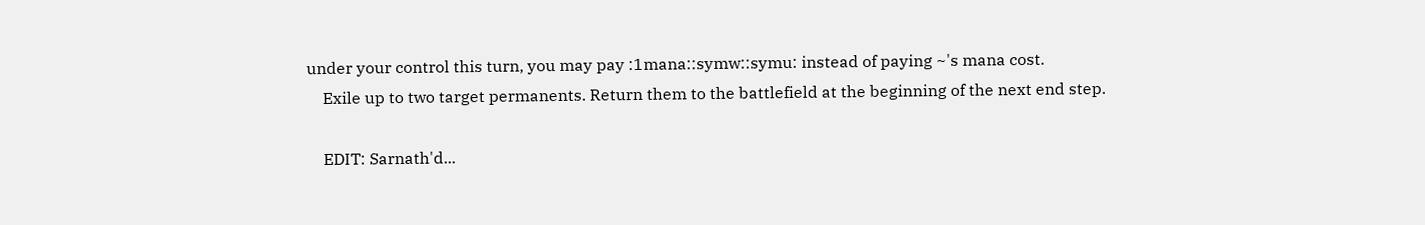under your control this turn, you may pay :1mana::symw::symu: instead of paying ~'s mana cost.
    Exile up to two target permanents. Return them to the battlefield at the beginning of the next end step.

    EDIT: Sarnath'd...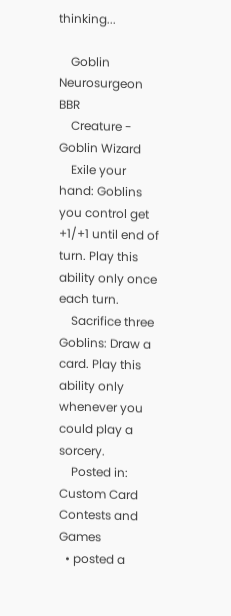thinking...

    Goblin Neurosurgeon BBR
    Creature - Goblin Wizard
    Exile your hand: Goblins you control get +1/+1 until end of turn. Play this ability only once each turn.
    Sacrifice three Goblins: Draw a card. Play this ability only whenever you could play a sorcery.
    Posted in: Custom Card Contests and Games
  • posted a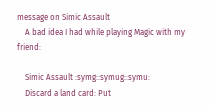message on Simic Assault
    A bad idea I had while playing Magic with my friend:

    Simic Assault :symg::symug::symu:
    Discard a land card: Put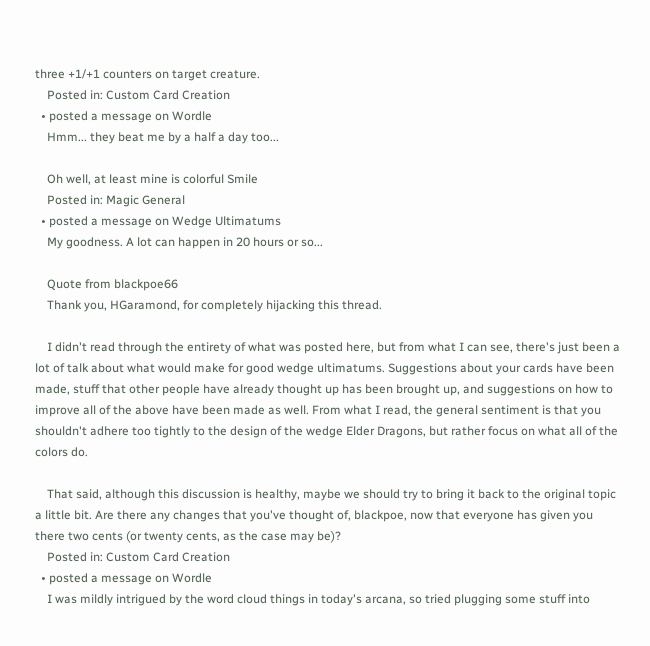three +1/+1 counters on target creature.
    Posted in: Custom Card Creation
  • posted a message on Wordle
    Hmm... they beat me by a half a day too...

    Oh well, at least mine is colorful Smile
    Posted in: Magic General
  • posted a message on Wedge Ultimatums
    My goodness. A lot can happen in 20 hours or so...

    Quote from blackpoe66
    Thank you, HGaramond, for completely hijacking this thread.

    I didn't read through the entirety of what was posted here, but from what I can see, there's just been a lot of talk about what would make for good wedge ultimatums. Suggestions about your cards have been made, stuff that other people have already thought up has been brought up, and suggestions on how to improve all of the above have been made as well. From what I read, the general sentiment is that you shouldn't adhere too tightly to the design of the wedge Elder Dragons, but rather focus on what all of the colors do.

    That said, although this discussion is healthy, maybe we should try to bring it back to the original topic a little bit. Are there any changes that you've thought of, blackpoe, now that everyone has given you there two cents (or twenty cents, as the case may be)?
    Posted in: Custom Card Creation
  • posted a message on Wordle
    I was mildly intrigued by the word cloud things in today's arcana, so tried plugging some stuff into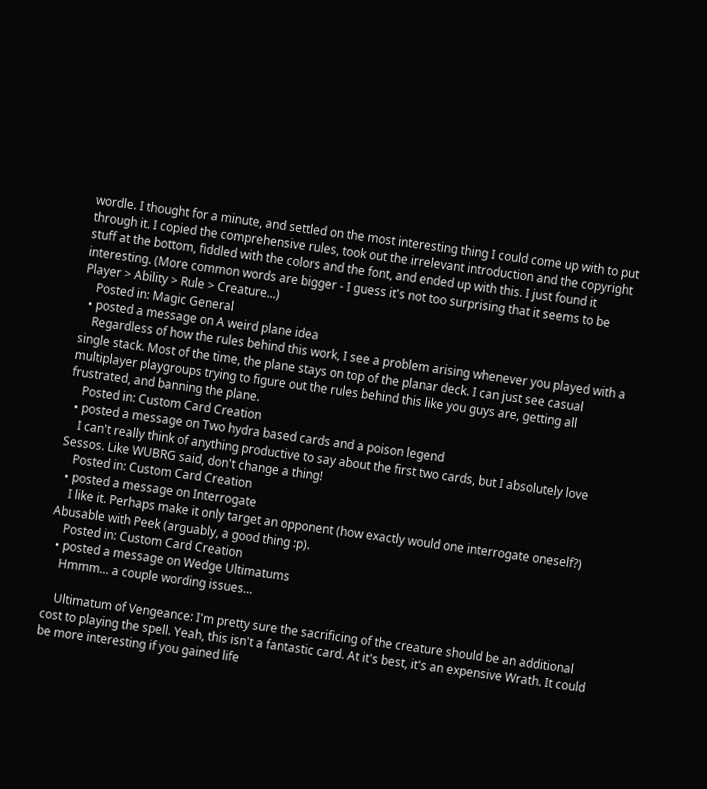wordle. I thought for a minute, and settled on the most interesting thing I could come up with to put through it. I copied the comprehensive rules, took out the irrelevant introduction and the copyright stuff at the bottom, fiddled with the colors and the font, and ended up with this. I just found it interesting. (More common words are bigger - I guess it's not too surprising that it seems to be Player > Ability > Rule > Creature...)
    Posted in: Magic General
  • posted a message on A weird plane idea
    Regardless of how the rules behind this work, I see a problem arising whenever you played with a single stack. Most of the time, the plane stays on top of the planar deck. I can just see casual multiplayer playgroups trying to figure out the rules behind this like you guys are, getting all frustrated, and banning the plane.
    Posted in: Custom Card Creation
  • posted a message on Two hydra based cards and a poison legend
    I can't really think of anything productive to say about the first two cards, but I absolutely love Sessos. Like WUBRG said, don't change a thing!
    Posted in: Custom Card Creation
  • posted a message on Interrogate
    I like it. Perhaps make it only target an opponent (how exactly would one interrogate oneself?) Abusable with Peek (arguably, a good thing :p).
    Posted in: Custom Card Creation
  • posted a message on Wedge Ultimatums
    Hmmm... a couple wording issues...

    Ultimatum of Vengeance: I'm pretty sure the sacrificing of the creature should be an additional cost to playing the spell. Yeah, this isn't a fantastic card. At it's best, it's an expensive Wrath. It could be more interesting if you gained life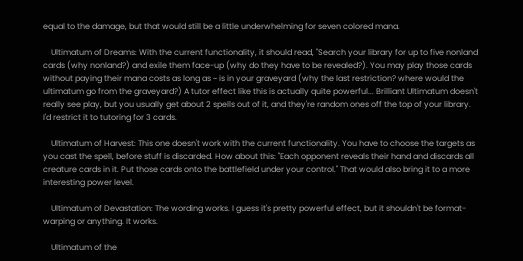equal to the damage, but that would still be a little underwhelming for seven colored mana.

    Ultimatum of Dreams: With the current functionality, it should read, "Search your library for up to five nonland cards (why nonland?) and exile them face-up (why do they have to be revealed?). You may play those cards without paying their mana costs as long as ~ is in your graveyard (why the last restriction? where would the ultimatum go from the graveyard?) A tutor effect like this is actually quite powerful... Brilliant Ultimatum doesn't really see play, but you usually get about 2 spells out of it, and they're random ones off the top of your library. I'd restrict it to tutoring for 3 cards.

    Ultimatum of Harvest: This one doesn't work with the current functionality. You have to choose the targets as you cast the spell, before stuff is discarded. How about this: "Each opponent reveals their hand and discards all creature cards in it. Put those cards onto the battlefield under your control." That would also bring it to a more interesting power level.

    Ultimatum of Devastation: The wording works. I guess it's pretty powerful effect, but it shouldn't be format-warping or anything. It works.

    Ultimatum of the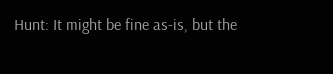Hunt: It might be fine as-is, but the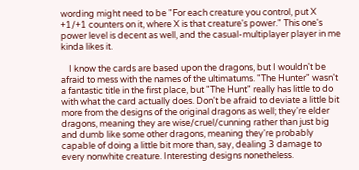wording might need to be "For each creature you control, put X +1/+1 counters on it, where X is that creature's power." This one's power level is decent as well, and the casual-multiplayer player in me kinda likes it.

    I know the cards are based upon the dragons, but I wouldn't be afraid to mess with the names of the ultimatums. "The Hunter" wasn't a fantastic title in the first place, but "The Hunt" really has little to do with what the card actually does. Don't be afraid to deviate a little bit more from the designs of the original dragons as well; they're elder dragons, meaning they are wise/cruel/cunning rather than just big and dumb like some other dragons, meaning they're probably capable of doing a little bit more than, say, dealing 3 damage to every nonwhite creature. Interesting designs nonetheless.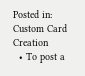Posted in: Custom Card Creation
  • To post a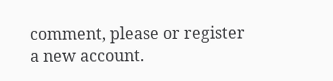comment, please or register a new account.